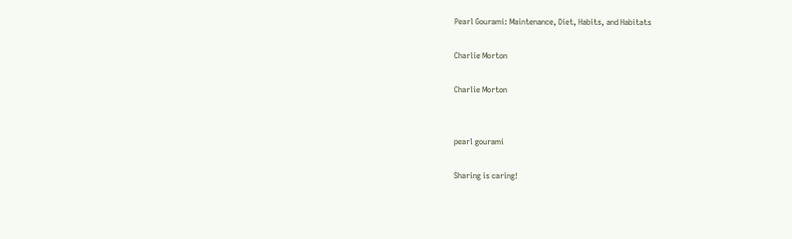Pearl Gourami: Maintenance, Diet, Habits, and Habitats

Charlie Morton

Charlie Morton


pearl gourami

Sharing is caring!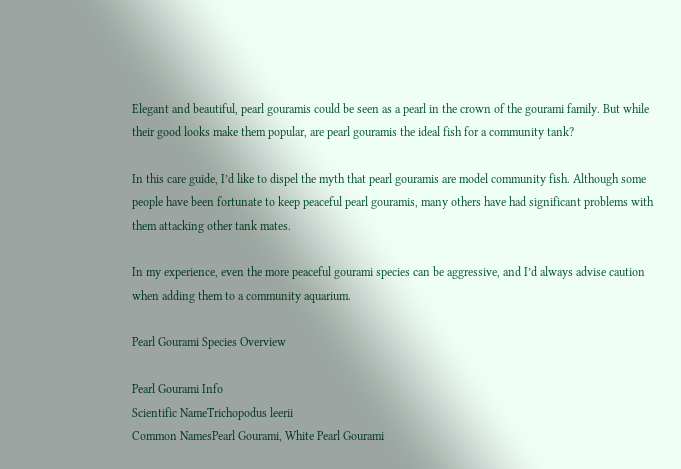Elegant and beautiful, pearl gouramis could be seen as a pearl in the crown of the gourami family. But while their good looks make them popular, are pearl gouramis the ideal fish for a community tank?

In this care guide, I’d like to dispel the myth that pearl gouramis are model community fish. Although some people have been fortunate to keep peaceful pearl gouramis, many others have had significant problems with them attacking other tank mates.

In my experience, even the more peaceful gourami species can be aggressive, and I’d always advise caution when adding them to a community aquarium.

Pearl Gourami Species Overview

Pearl Gourami Info
Scientific NameTrichopodus leerii
Common NamesPearl Gourami, White Pearl Gourami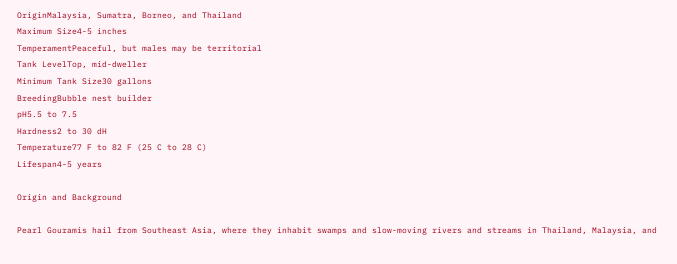OriginMalaysia, Sumatra, Borneo, and Thailand
Maximum Size4-5 inches
TemperamentPeaceful, but males may be territorial
Tank LevelTop, mid-dweller
Minimum Tank Size30 gallons
BreedingBubble nest builder
pH5.5 to 7.5
Hardness2 to 30 dH
Temperature77 F to 82 F (25 C to 28 C)
Lifespan4-5 years

Origin and Background

Pearl Gouramis hail from Southeast Asia, where they inhabit swamps and slow-moving rivers and streams in Thailand, Malaysia, and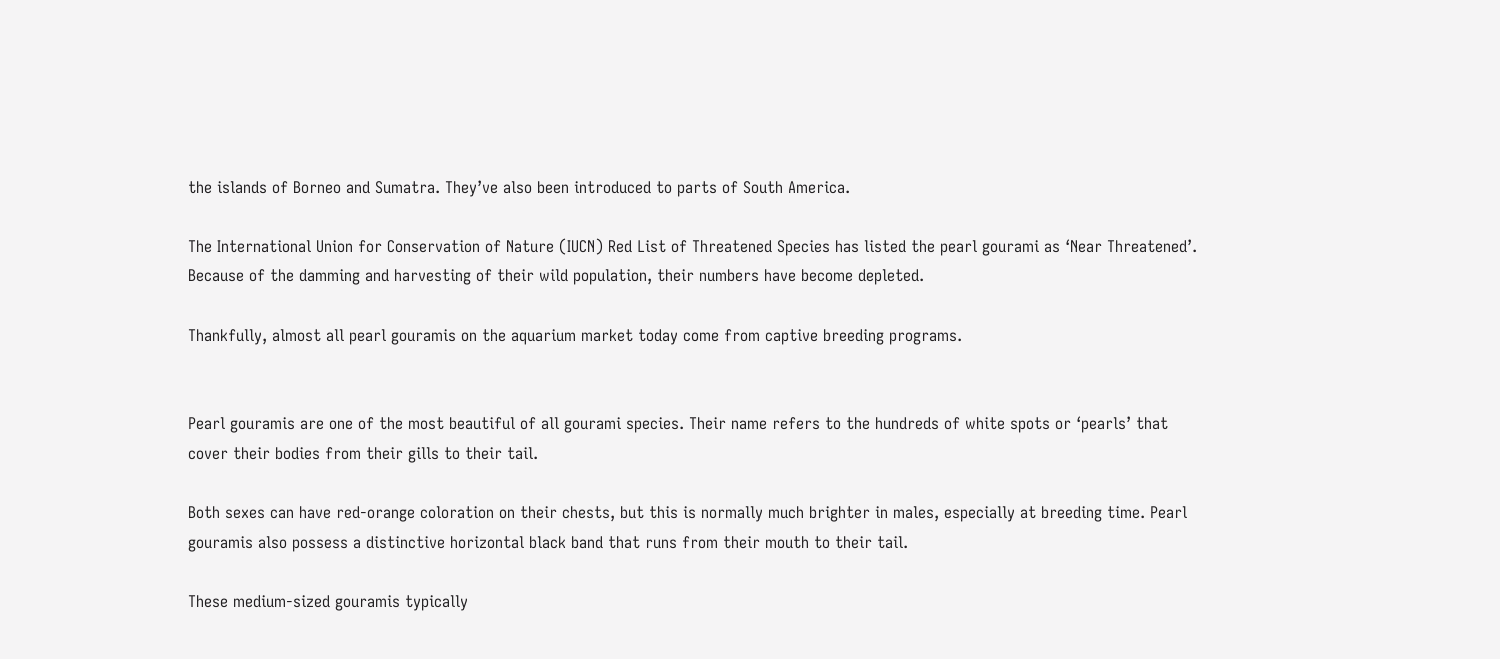the islands of Borneo and Sumatra. They’ve also been introduced to parts of South America.

The International Union for Conservation of Nature (IUCN) Red List of Threatened Species has listed the pearl gourami as ‘Near Threatened’. Because of the damming and harvesting of their wild population, their numbers have become depleted.

Thankfully, almost all pearl gouramis on the aquarium market today come from captive breeding programs.


Pearl gouramis are one of the most beautiful of all gourami species. Their name refers to the hundreds of white spots or ‘pearls’ that cover their bodies from their gills to their tail.

Both sexes can have red-orange coloration on their chests, but this is normally much brighter in males, especially at breeding time. Pearl gouramis also possess a distinctive horizontal black band that runs from their mouth to their tail.

These medium-sized gouramis typically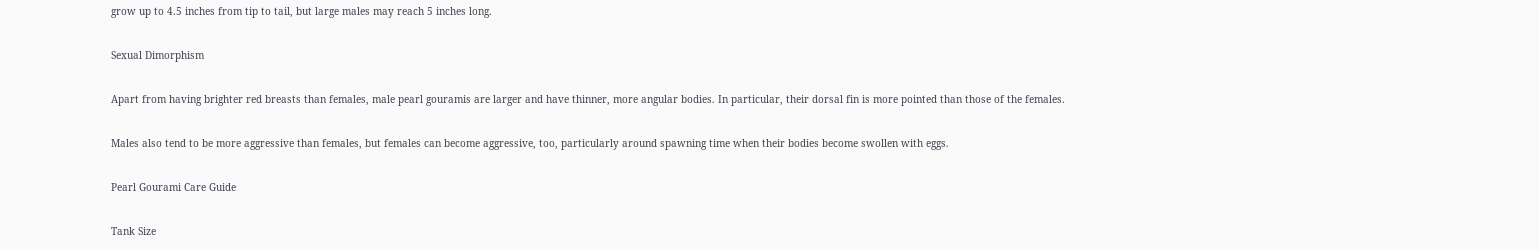grow up to 4.5 inches from tip to tail, but large males may reach 5 inches long.

Sexual Dimorphism

Apart from having brighter red breasts than females, male pearl gouramis are larger and have thinner, more angular bodies. In particular, their dorsal fin is more pointed than those of the females.

Males also tend to be more aggressive than females, but females can become aggressive, too, particularly around spawning time when their bodies become swollen with eggs.

Pearl Gourami Care Guide

Tank Size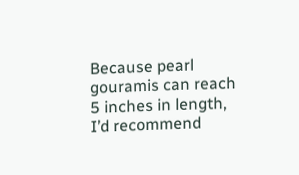Because pearl gouramis can reach 5 inches in length, I’d recommend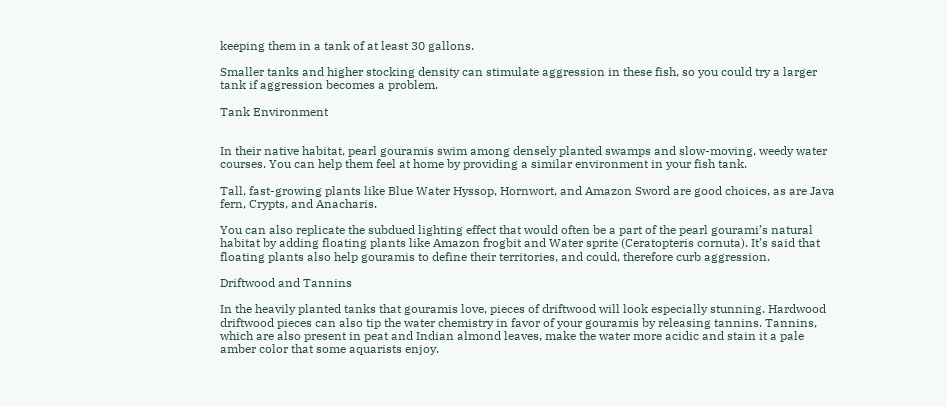keeping them in a tank of at least 30 gallons.

Smaller tanks and higher stocking density can stimulate aggression in these fish, so you could try a larger tank if aggression becomes a problem.

Tank Environment


In their native habitat, pearl gouramis swim among densely planted swamps and slow-moving, weedy water courses. You can help them feel at home by providing a similar environment in your fish tank.

Tall, fast-growing plants like Blue Water Hyssop, Hornwort, and Amazon Sword are good choices, as are Java fern, Crypts, and Anacharis.

You can also replicate the subdued lighting effect that would often be a part of the pearl gourami’s natural habitat by adding floating plants like Amazon frogbit and Water sprite (Ceratopteris cornuta). It’s said that floating plants also help gouramis to define their territories, and could, therefore curb aggression.

Driftwood and Tannins

In the heavily planted tanks that gouramis love, pieces of driftwood will look especially stunning. Hardwood driftwood pieces can also tip the water chemistry in favor of your gouramis by releasing tannins. Tannins, which are also present in peat and Indian almond leaves, make the water more acidic and stain it a pale amber color that some aquarists enjoy.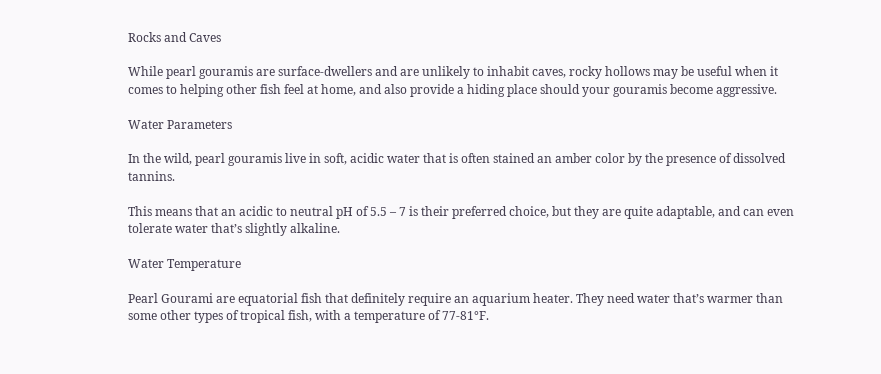Rocks and Caves

While pearl gouramis are surface-dwellers and are unlikely to inhabit caves, rocky hollows may be useful when it comes to helping other fish feel at home, and also provide a hiding place should your gouramis become aggressive.

Water Parameters

In the wild, pearl gouramis live in soft, acidic water that is often stained an amber color by the presence of dissolved tannins.

This means that an acidic to neutral pH of 5.5 – 7 is their preferred choice, but they are quite adaptable, and can even tolerate water that’s slightly alkaline.

Water Temperature

Pearl Gourami are equatorial fish that definitely require an aquarium heater. They need water that’s warmer than some other types of tropical fish, with a temperature of 77-81°F.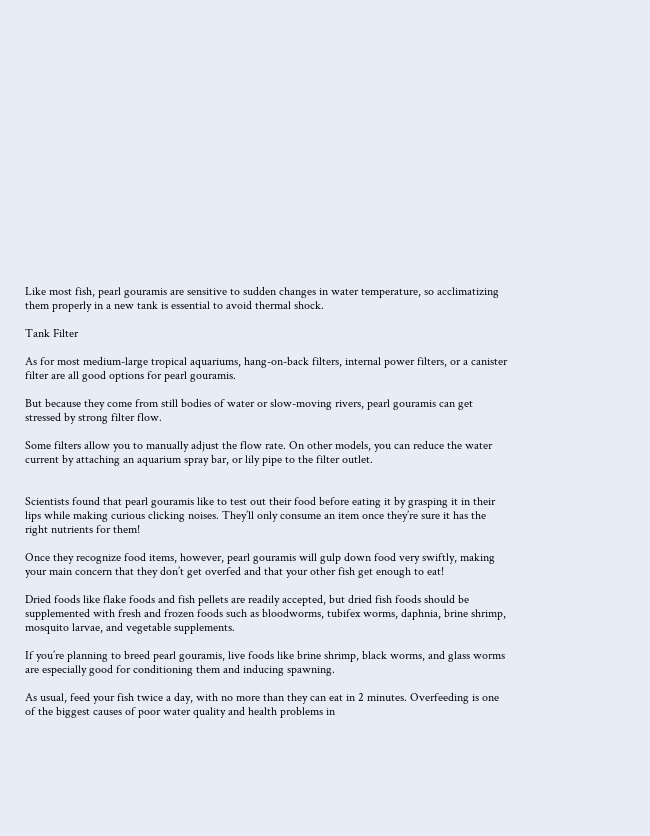Like most fish, pearl gouramis are sensitive to sudden changes in water temperature, so acclimatizing them properly in a new tank is essential to avoid thermal shock.

Tank Filter

As for most medium-large tropical aquariums, hang-on-back filters, internal power filters, or a canister filter are all good options for pearl gouramis.

But because they come from still bodies of water or slow-moving rivers, pearl gouramis can get stressed by strong filter flow.

Some filters allow you to manually adjust the flow rate. On other models, you can reduce the water current by attaching an aquarium spray bar, or lily pipe to the filter outlet.


Scientists found that pearl gouramis like to test out their food before eating it by grasping it in their lips while making curious clicking noises. They’ll only consume an item once they’re sure it has the right nutrients for them!

Once they recognize food items, however, pearl gouramis will gulp down food very swiftly, making your main concern that they don’t get overfed and that your other fish get enough to eat!

Dried foods like flake foods and fish pellets are readily accepted, but dried fish foods should be supplemented with fresh and frozen foods such as bloodworms, tubifex worms, daphnia, brine shrimp, mosquito larvae, and vegetable supplements.

If you’re planning to breed pearl gouramis, live foods like brine shrimp, black worms, and glass worms are especially good for conditioning them and inducing spawning.

As usual, feed your fish twice a day, with no more than they can eat in 2 minutes. Overfeeding is one of the biggest causes of poor water quality and health problems in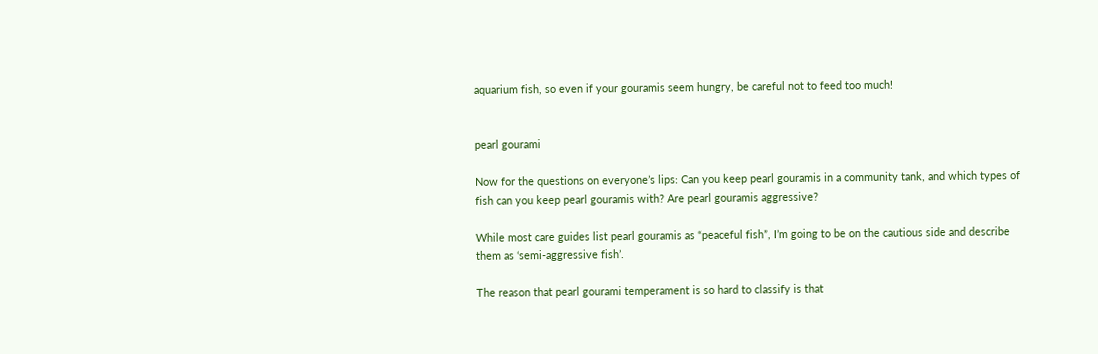aquarium fish, so even if your gouramis seem hungry, be careful not to feed too much!


pearl gourami

Now for the questions on everyone’s lips: Can you keep pearl gouramis in a community tank, and which types of fish can you keep pearl gouramis with? Are pearl gouramis aggressive?

While most care guides list pearl gouramis as “peaceful fish”, I’m going to be on the cautious side and describe them as ‘semi-aggressive fish’.

The reason that pearl gourami temperament is so hard to classify is that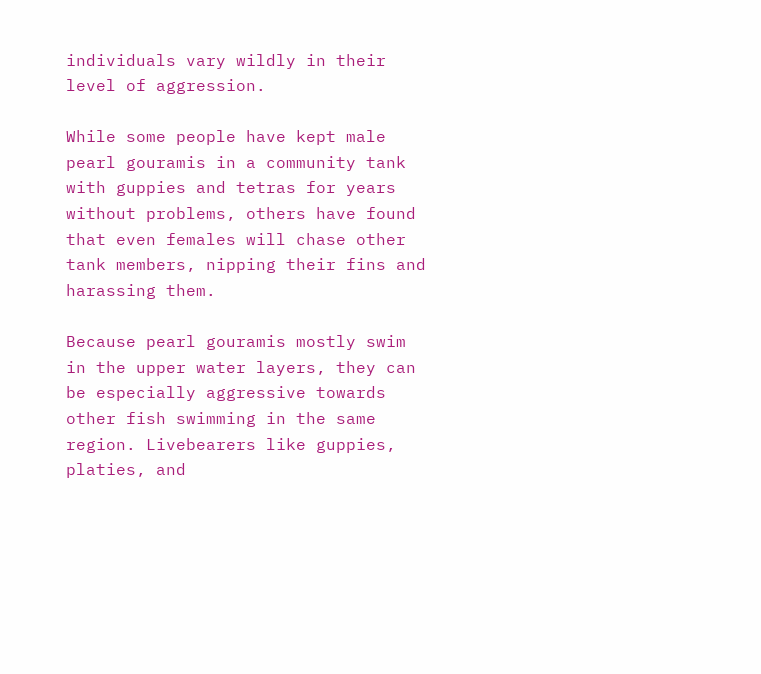individuals vary wildly in their level of aggression.

While some people have kept male pearl gouramis in a community tank with guppies and tetras for years without problems, others have found that even females will chase other tank members, nipping their fins and harassing them.

Because pearl gouramis mostly swim in the upper water layers, they can be especially aggressive towards other fish swimming in the same region. Livebearers like guppies, platies, and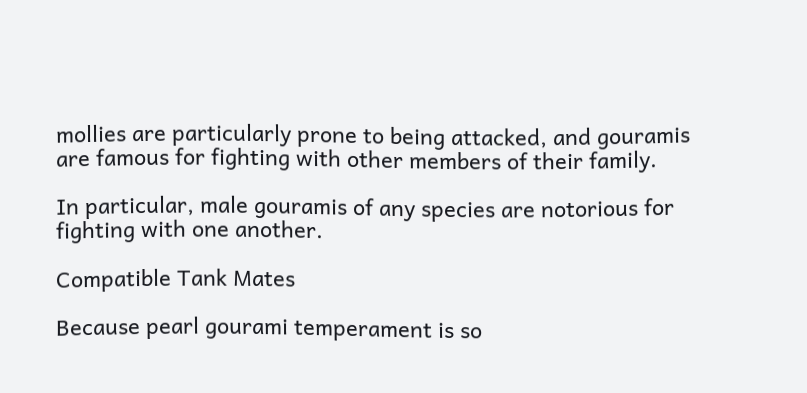mollies are particularly prone to being attacked, and gouramis are famous for fighting with other members of their family.

In particular, male gouramis of any species are notorious for fighting with one another.

Compatible Tank Mates

Because pearl gourami temperament is so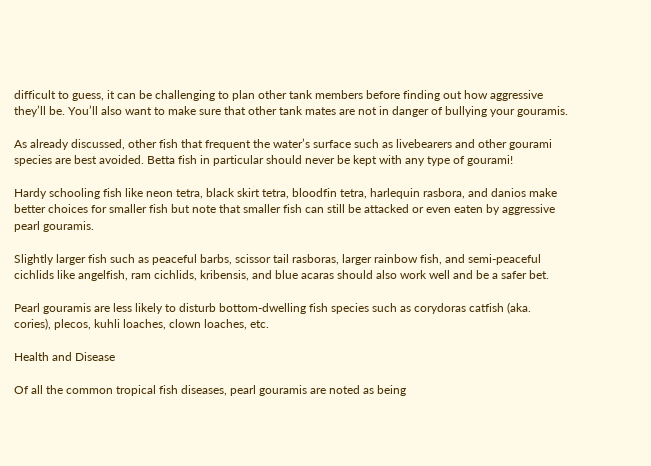difficult to guess, it can be challenging to plan other tank members before finding out how aggressive they’ll be. You’ll also want to make sure that other tank mates are not in danger of bullying your gouramis.

As already discussed, other fish that frequent the water’s surface such as livebearers and other gourami species are best avoided. Betta fish in particular should never be kept with any type of gourami!

Hardy schooling fish like neon tetra, black skirt tetra, bloodfin tetra, harlequin rasbora, and danios make better choices for smaller fish but note that smaller fish can still be attacked or even eaten by aggressive pearl gouramis.

Slightly larger fish such as peaceful barbs, scissor tail rasboras, larger rainbow fish, and semi-peaceful cichlids like angelfish, ram cichlids, kribensis, and blue acaras should also work well and be a safer bet.

Pearl gouramis are less likely to disturb bottom-dwelling fish species such as corydoras catfish (aka. cories), plecos, kuhli loaches, clown loaches, etc.

Health and Disease

Of all the common tropical fish diseases, pearl gouramis are noted as being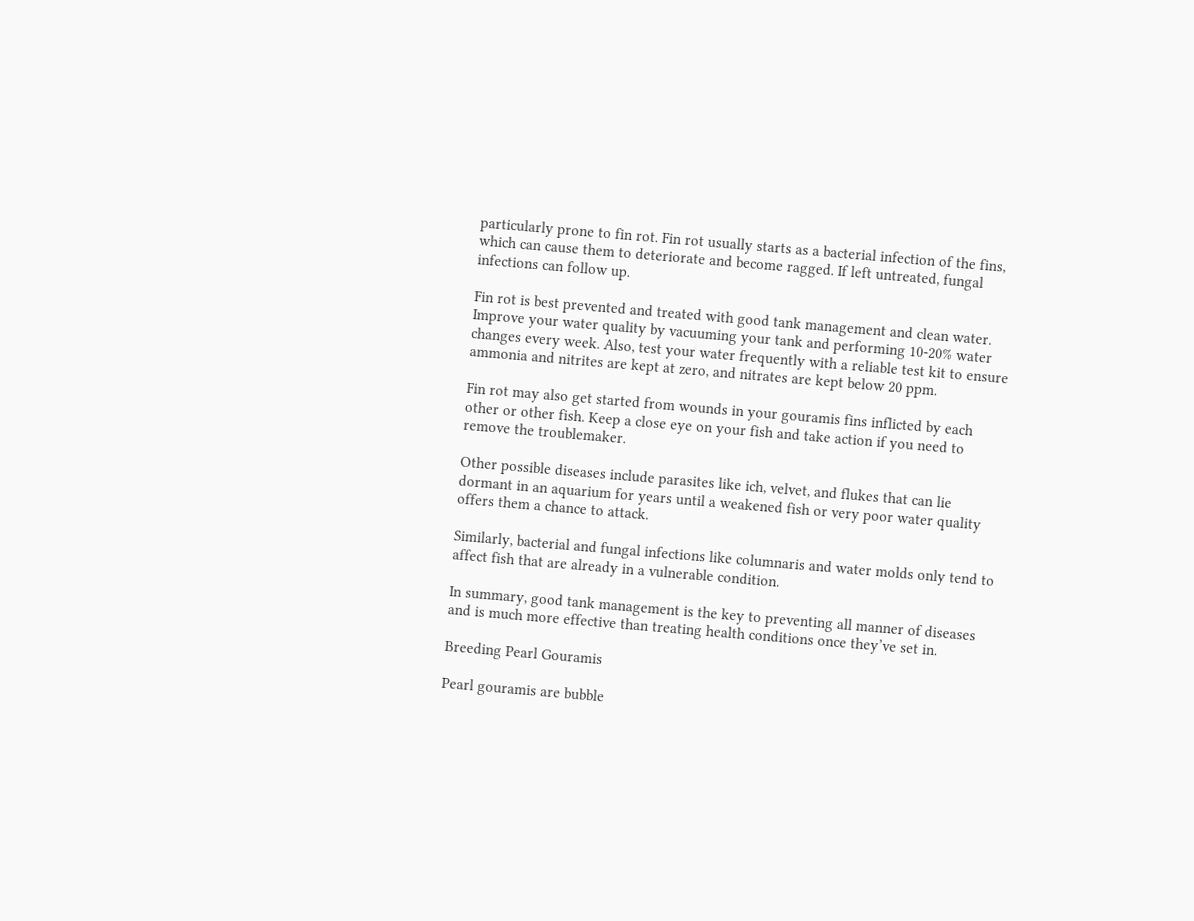particularly prone to fin rot. Fin rot usually starts as a bacterial infection of the fins, which can cause them to deteriorate and become ragged. If left untreated, fungal infections can follow up.

Fin rot is best prevented and treated with good tank management and clean water. Improve your water quality by vacuuming your tank and performing 10-20% water changes every week. Also, test your water frequently with a reliable test kit to ensure ammonia and nitrites are kept at zero, and nitrates are kept below 20 ppm.

Fin rot may also get started from wounds in your gouramis fins inflicted by each other or other fish. Keep a close eye on your fish and take action if you need to remove the troublemaker.

Other possible diseases include parasites like ich, velvet, and flukes that can lie dormant in an aquarium for years until a weakened fish or very poor water quality offers them a chance to attack.

Similarly, bacterial and fungal infections like columnaris and water molds only tend to affect fish that are already in a vulnerable condition.

In summary, good tank management is the key to preventing all manner of diseases and is much more effective than treating health conditions once they’ve set in.

Breeding Pearl Gouramis

Pearl gouramis are bubble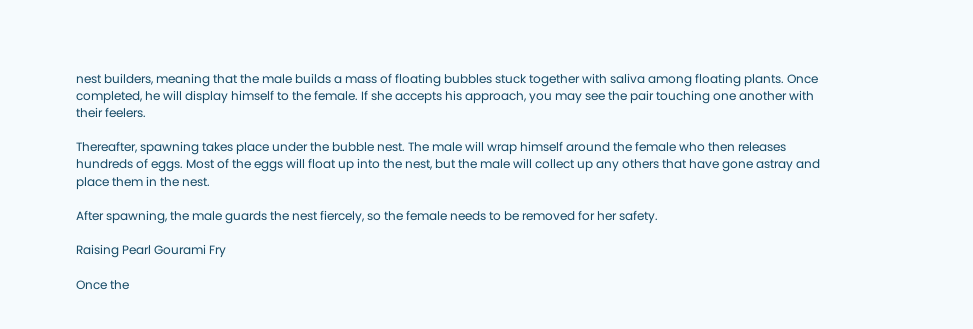nest builders, meaning that the male builds a mass of floating bubbles stuck together with saliva among floating plants. Once completed, he will display himself to the female. If she accepts his approach, you may see the pair touching one another with their feelers.

Thereafter, spawning takes place under the bubble nest. The male will wrap himself around the female who then releases hundreds of eggs. Most of the eggs will float up into the nest, but the male will collect up any others that have gone astray and place them in the nest.

After spawning, the male guards the nest fiercely, so the female needs to be removed for her safety.

Raising Pearl Gourami Fry

Once the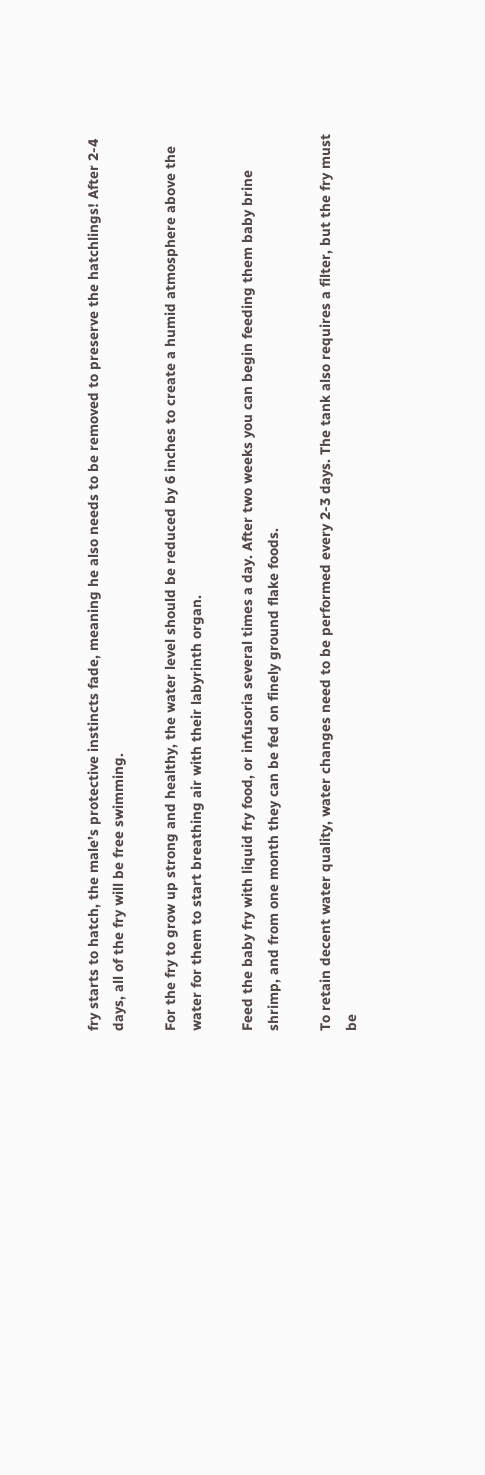fry starts to hatch, the male’s protective instincts fade, meaning he also needs to be removed to preserve the hatchlings! After 2-4 days, all of the fry will be free swimming.

For the fry to grow up strong and healthy, the water level should be reduced by 6 inches to create a humid atmosphere above the water for them to start breathing air with their labyrinth organ.

Feed the baby fry with liquid fry food, or infusoria several times a day. After two weeks you can begin feeding them baby brine shrimp, and from one month they can be fed on finely ground flake foods.

To retain decent water quality, water changes need to be performed every 2-3 days. The tank also requires a filter, but the fry must be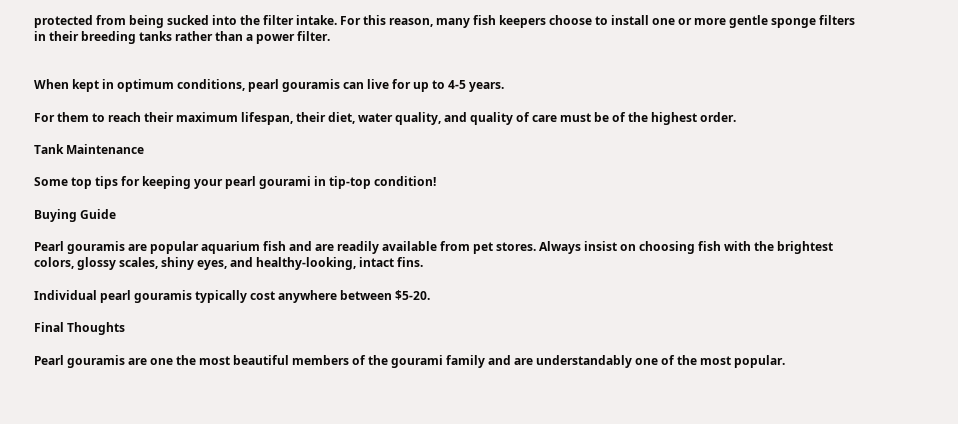protected from being sucked into the filter intake. For this reason, many fish keepers choose to install one or more gentle sponge filters in their breeding tanks rather than a power filter.


When kept in optimum conditions, pearl gouramis can live for up to 4-5 years.

For them to reach their maximum lifespan, their diet, water quality, and quality of care must be of the highest order.

Tank Maintenance

Some top tips for keeping your pearl gourami in tip-top condition!

Buying Guide

Pearl gouramis are popular aquarium fish and are readily available from pet stores. Always insist on choosing fish with the brightest colors, glossy scales, shiny eyes, and healthy-looking, intact fins.

Individual pearl gouramis typically cost anywhere between $5-20.

Final Thoughts

Pearl gouramis are one the most beautiful members of the gourami family and are understandably one of the most popular.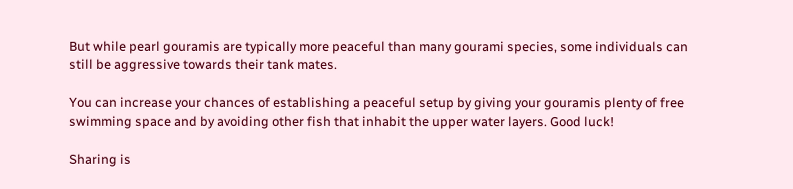But while pearl gouramis are typically more peaceful than many gourami species, some individuals can still be aggressive towards their tank mates.

You can increase your chances of establishing a peaceful setup by giving your gouramis plenty of free swimming space and by avoiding other fish that inhabit the upper water layers. Good luck!

Sharing is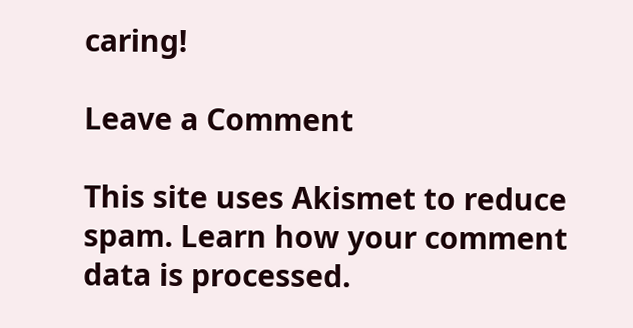caring!

Leave a Comment

This site uses Akismet to reduce spam. Learn how your comment data is processed.